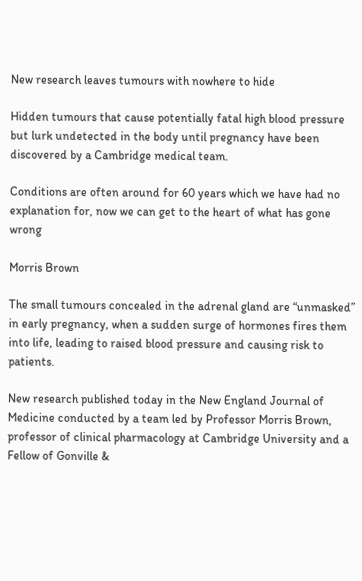New research leaves tumours with nowhere to hide

Hidden tumours that cause potentially fatal high blood pressure but lurk undetected in the body until pregnancy have been discovered by a Cambridge medical team.

Conditions are often around for 60 years which we have had no explanation for, now we can get to the heart of what has gone wrong

Morris Brown

The small tumours concealed in the adrenal gland are “unmasked” in early pregnancy, when a sudden surge of hormones fires them into life, leading to raised blood pressure and causing risk to patients.

New research published today in the New England Journal of Medicine conducted by a team led by Professor Morris Brown, professor of clinical pharmacology at Cambridge University and a Fellow of Gonville &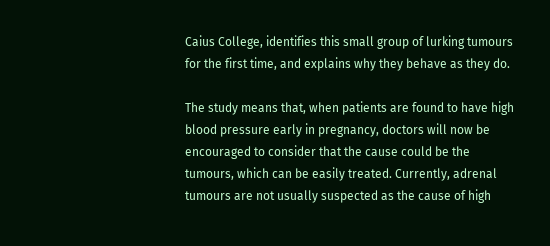Caius College, identifies this small group of lurking tumours for the first time, and explains why they behave as they do.

The study means that, when patients are found to have high blood pressure early in pregnancy, doctors will now be encouraged to consider that the cause could be the tumours, which can be easily treated. Currently, adrenal tumours are not usually suspected as the cause of high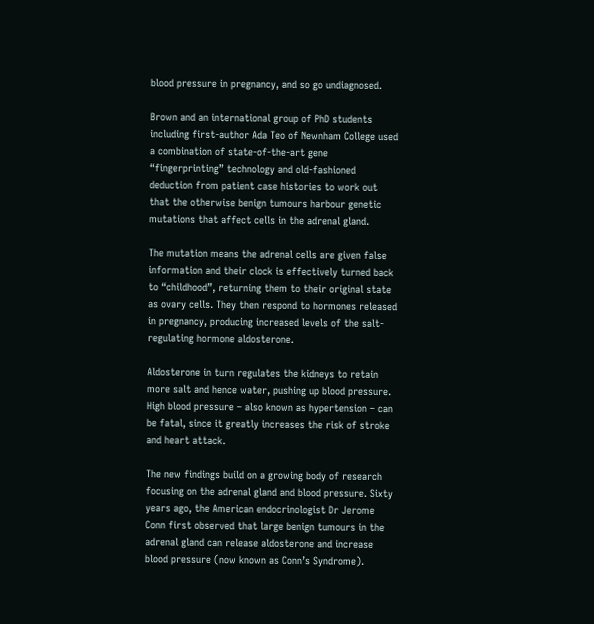blood pressure in pregnancy, and so go undiagnosed.

Brown and an international group of PhD students including first-author Ada Teo of Newnham College used a combination of state-of-the-art gene “fingerprinting” technology and old-fashioned deduction from patient case histories to work out that the otherwise benign tumours harbour genetic mutations that affect cells in the adrenal gland.

The mutation means the adrenal cells are given false information and their clock is effectively turned back to “childhood”, returning them to their original state as ovary cells. They then respond to hormones released in pregnancy, producing increased levels of the salt-regulating hormone aldosterone.

Aldosterone in turn regulates the kidneys to retain more salt and hence water, pushing up blood pressure. High blood pressure – also known as hypertension – can be fatal, since it greatly increases the risk of stroke and heart attack.

The new findings build on a growing body of research focusing on the adrenal gland and blood pressure. Sixty years ago, the American endocrinologist Dr Jerome Conn first observed that large benign tumours in the adrenal gland can release aldosterone and increase blood pressure (now known as Conn’s Syndrome).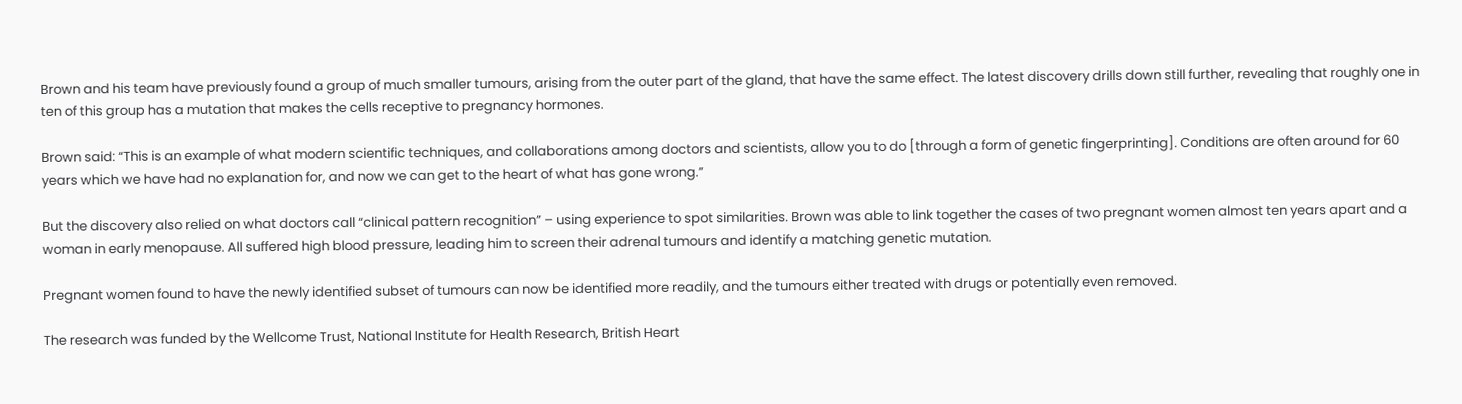Brown and his team have previously found a group of much smaller tumours, arising from the outer part of the gland, that have the same effect. The latest discovery drills down still further, revealing that roughly one in ten of this group has a mutation that makes the cells receptive to pregnancy hormones.

Brown said: “This is an example of what modern scientific techniques, and collaborations among doctors and scientists, allow you to do [through a form of genetic fingerprinting]. Conditions are often around for 60 years which we have had no explanation for, and now we can get to the heart of what has gone wrong.”

But the discovery also relied on what doctors call “clinical pattern recognition” – using experience to spot similarities. Brown was able to link together the cases of two pregnant women almost ten years apart and a woman in early menopause. All suffered high blood pressure, leading him to screen their adrenal tumours and identify a matching genetic mutation.

Pregnant women found to have the newly identified subset of tumours can now be identified more readily, and the tumours either treated with drugs or potentially even removed.

The research was funded by the Wellcome Trust, National Institute for Health Research, British Heart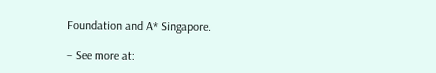Foundation and A* Singapore.

– See more at: